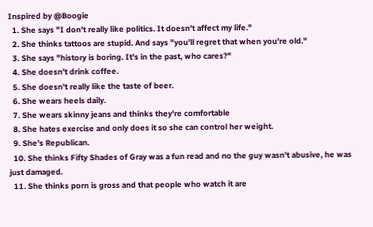Inspired by @Boogie
  1. She says "I don't really like politics. It doesn't affect my life."
  2. She thinks tattoos are stupid. And says "you'll regret that when you're old."
  3. She says "history is boring. It's in the past, who cares?"
  4. She doesn't drink coffee.
  5. She doesn't really like the taste of beer.
  6. She wears heels daily.
  7. She wears skinny jeans and thinks they're comfortable
  8. She hates exercise and only does it so she can control her weight.
  9. She's Republican.
  10. She thinks Fifty Shades of Gray was a fun read and no the guy wasn't abusive, he was just damaged.
  11. She thinks porn is gross and that people who watch it are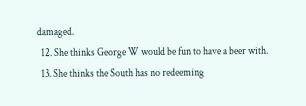damaged.
  12. She thinks George W would be fun to have a beer with.
  13. She thinks the South has no redeeming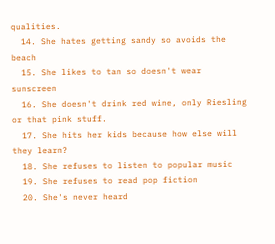qualities.
  14. She hates getting sandy so avoids the beach
  15. She likes to tan so doesn't wear sunscreen
  16. She doesn't drink red wine, only Riesling or that pink stuff.
  17. She hits her kids because how else will they learn?
  18. She refuses to listen to popular music
  19. She refuses to read pop fiction
  20. She's never heard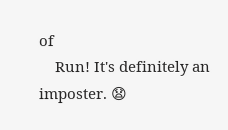of
    Run! It's definitely an imposter. 😧